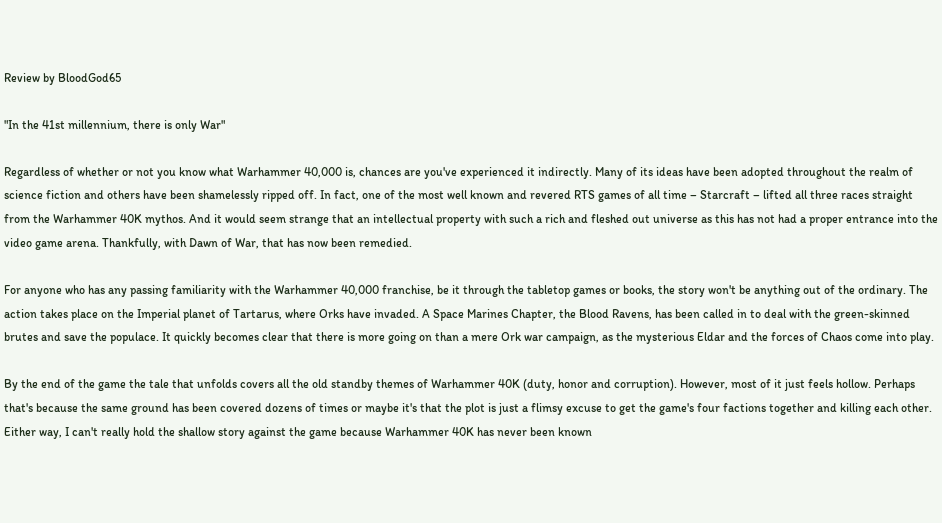Review by BloodGod65

"In the 41st millennium, there is only War"

Regardless of whether or not you know what Warhammer 40,000 is, chances are you've experienced it indirectly. Many of its ideas have been adopted throughout the realm of science fiction and others have been shamelessly ripped off. In fact, one of the most well known and revered RTS games of all time – Starcraft – lifted all three races straight from the Warhammer 40K mythos. And it would seem strange that an intellectual property with such a rich and fleshed out universe as this has not had a proper entrance into the video game arena. Thankfully, with Dawn of War, that has now been remedied.

For anyone who has any passing familiarity with the Warhammer 40,000 franchise, be it through the tabletop games or books, the story won't be anything out of the ordinary. The action takes place on the Imperial planet of Tartarus, where Orks have invaded. A Space Marines Chapter, the Blood Ravens, has been called in to deal with the green-skinned brutes and save the populace. It quickly becomes clear that there is more going on than a mere Ork war campaign, as the mysterious Eldar and the forces of Chaos come into play.

By the end of the game the tale that unfolds covers all the old standby themes of Warhammer 40K (duty, honor and corruption). However, most of it just feels hollow. Perhaps that's because the same ground has been covered dozens of times or maybe it's that the plot is just a flimsy excuse to get the game's four factions together and killing each other. Either way, I can't really hold the shallow story against the game because Warhammer 40K has never been known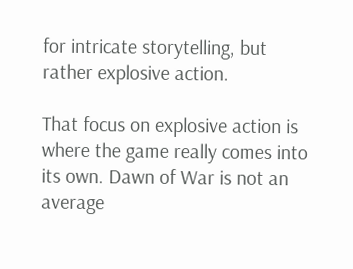for intricate storytelling, but rather explosive action.

That focus on explosive action is where the game really comes into its own. Dawn of War is not an average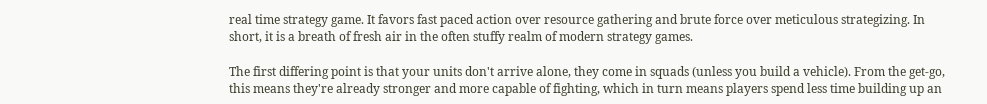real time strategy game. It favors fast paced action over resource gathering and brute force over meticulous strategizing. In short, it is a breath of fresh air in the often stuffy realm of modern strategy games.

The first differing point is that your units don't arrive alone, they come in squads (unless you build a vehicle). From the get-go, this means they're already stronger and more capable of fighting, which in turn means players spend less time building up an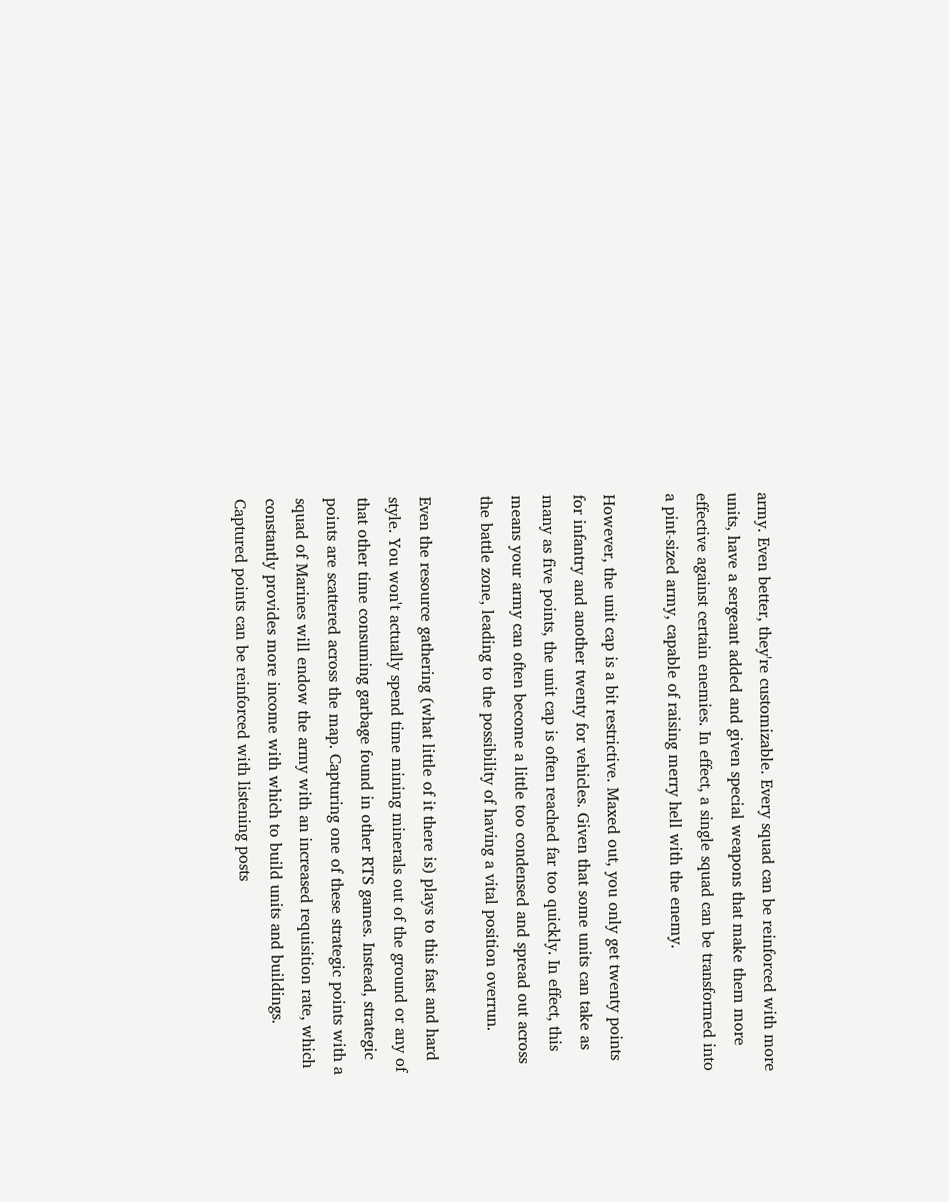army. Even better, they're customizable. Every squad can be reinforced with more units, have a sergeant added and given special weapons that make them more effective against certain enemies. In effect, a single squad can be transformed into a pint-sized army, capable of raising merry hell with the enemy.

However, the unit cap is a bit restrictive. Maxed out, you only get twenty points for infantry and another twenty for vehicles. Given that some units can take as many as five points, the unit cap is often reached far too quickly. In effect, this means your army can often become a little too condensed and spread out across the battle zone, leading to the possibility of having a vital position overrun.

Even the resource gathering (what little of it there is) plays to this fast and hard style. You won't actually spend time mining minerals out of the ground or any of that other time consuming garbage found in other RTS games. Instead, strategic points are scattered across the map. Capturing one of these strategic points with a squad of Marines will endow the army with an increased requisition rate, which constantly provides more income with which to build units and buildings. Captured points can be reinforced with listening posts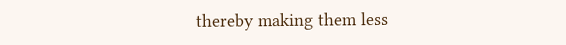thereby making them less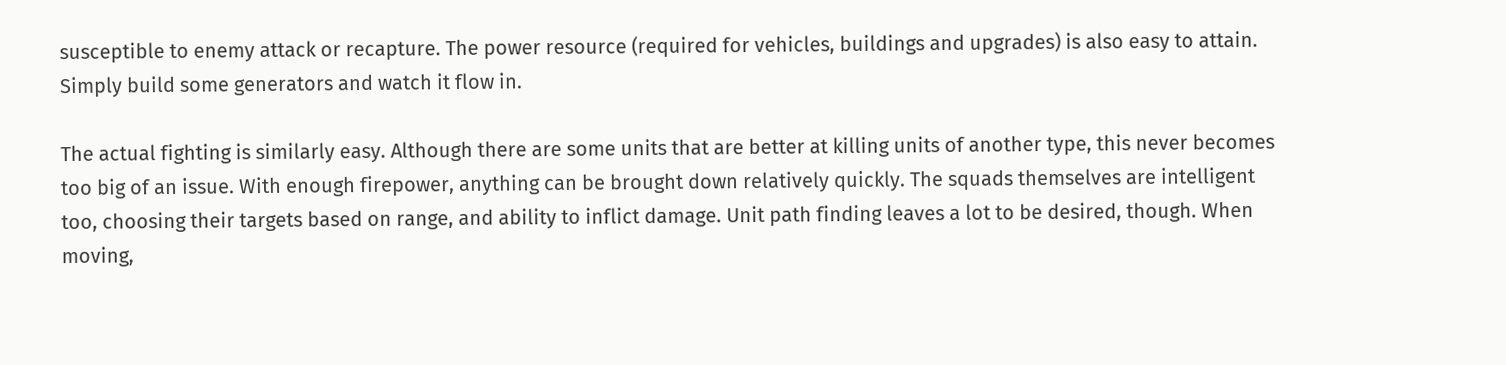susceptible to enemy attack or recapture. The power resource (required for vehicles, buildings and upgrades) is also easy to attain. Simply build some generators and watch it flow in.

The actual fighting is similarly easy. Although there are some units that are better at killing units of another type, this never becomes too big of an issue. With enough firepower, anything can be brought down relatively quickly. The squads themselves are intelligent too, choosing their targets based on range, and ability to inflict damage. Unit path finding leaves a lot to be desired, though. When moving,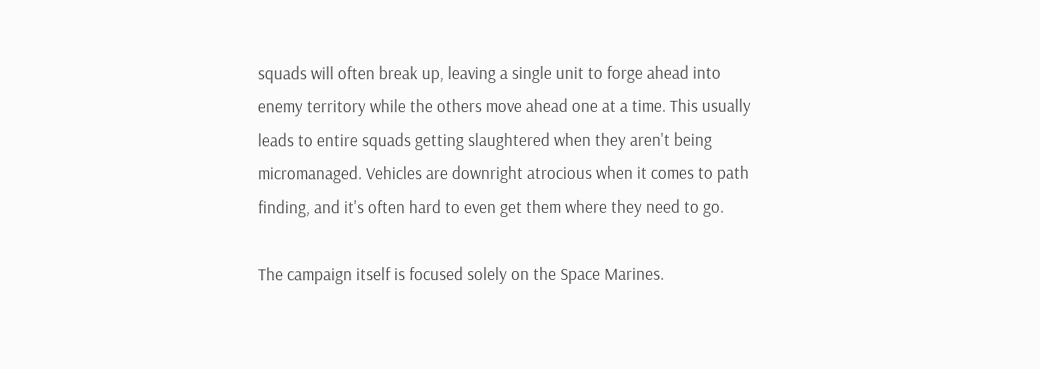squads will often break up, leaving a single unit to forge ahead into enemy territory while the others move ahead one at a time. This usually leads to entire squads getting slaughtered when they aren't being micromanaged. Vehicles are downright atrocious when it comes to path finding, and it's often hard to even get them where they need to go.

The campaign itself is focused solely on the Space Marines.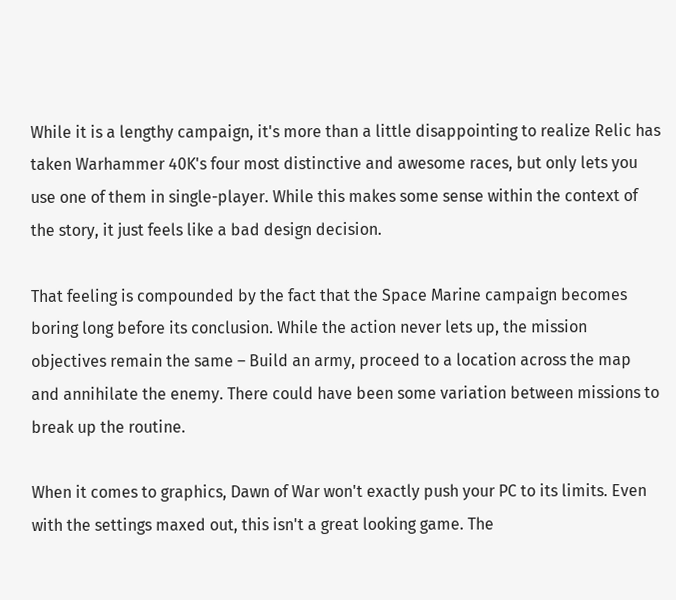While it is a lengthy campaign, it's more than a little disappointing to realize Relic has taken Warhammer 40K's four most distinctive and awesome races, but only lets you use one of them in single-player. While this makes some sense within the context of the story, it just feels like a bad design decision.

That feeling is compounded by the fact that the Space Marine campaign becomes boring long before its conclusion. While the action never lets up, the mission objectives remain the same – Build an army, proceed to a location across the map and annihilate the enemy. There could have been some variation between missions to break up the routine.

When it comes to graphics, Dawn of War won't exactly push your PC to its limits. Even with the settings maxed out, this isn't a great looking game. The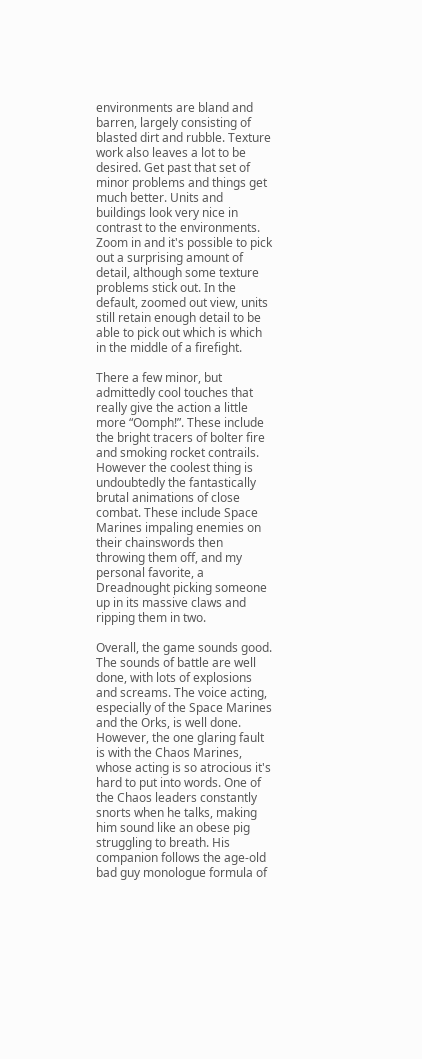environments are bland and barren, largely consisting of blasted dirt and rubble. Texture work also leaves a lot to be desired. Get past that set of minor problems and things get much better. Units and buildings look very nice in contrast to the environments. Zoom in and it's possible to pick out a surprising amount of detail, although some texture problems stick out. In the default, zoomed out view, units still retain enough detail to be able to pick out which is which in the middle of a firefight.

There a few minor, but admittedly cool touches that really give the action a little more “Oomph!”. These include the bright tracers of bolter fire and smoking rocket contrails. However the coolest thing is undoubtedly the fantastically brutal animations of close combat. These include Space Marines impaling enemies on their chainswords then throwing them off, and my personal favorite, a Dreadnought picking someone up in its massive claws and ripping them in two.

Overall, the game sounds good. The sounds of battle are well done, with lots of explosions and screams. The voice acting, especially of the Space Marines and the Orks, is well done. However, the one glaring fault is with the Chaos Marines, whose acting is so atrocious it's hard to put into words. One of the Chaos leaders constantly snorts when he talks, making him sound like an obese pig struggling to breath. His companion follows the age-old bad guy monologue formula of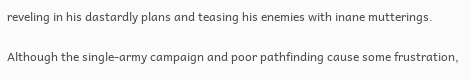reveling in his dastardly plans and teasing his enemies with inane mutterings.

Although the single-army campaign and poor pathfinding cause some frustration,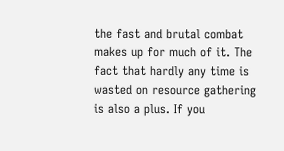the fast and brutal combat makes up for much of it. The fact that hardly any time is wasted on resource gathering is also a plus. If you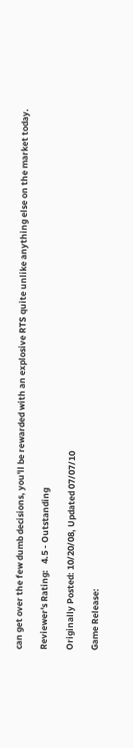can get over the few dumb decisions, you'll be rewarded with an explosive RTS quite unlike anything else on the market today.

Reviewer's Rating:   4.5 - Outstanding

Originally Posted: 10/20/08, Updated 07/07/10

Game Release: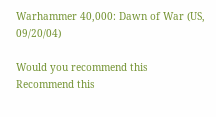Warhammer 40,000: Dawn of War (US, 09/20/04)

Would you recommend this
Recommend this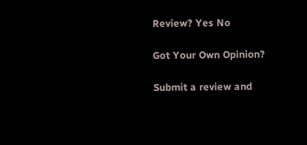Review? Yes No

Got Your Own Opinion?

Submit a review and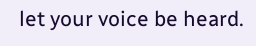let your voice be heard.